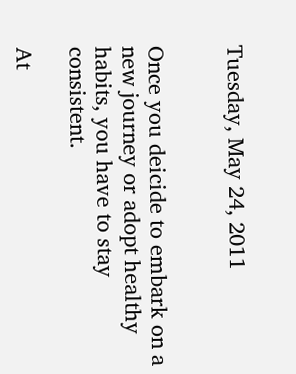Tuesday, May 24, 2011


Once you deicide to embark on a new journey or adopt healthy habits, you have to stay consistent.

At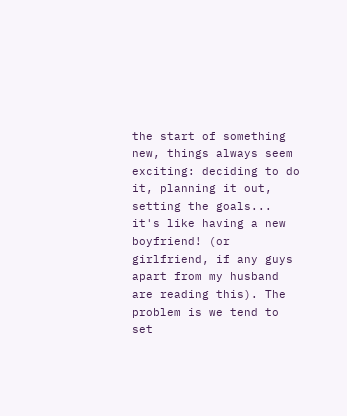the start of something new, things always seem exciting: deciding to do it, planning it out, setting the goals... it's like having a new boyfriend! (or girlfriend, if any guys apart from my husband are reading this). The problem is we tend to set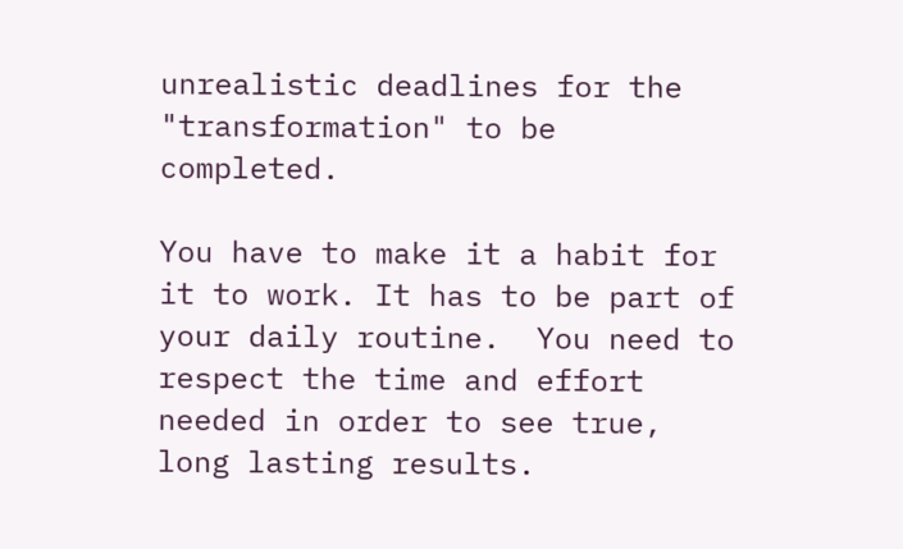unrealistic deadlines for the "transformation" to be completed.

You have to make it a habit for it to work. It has to be part of your daily routine.  You need to respect the time and effort needed in order to see true, long lasting results.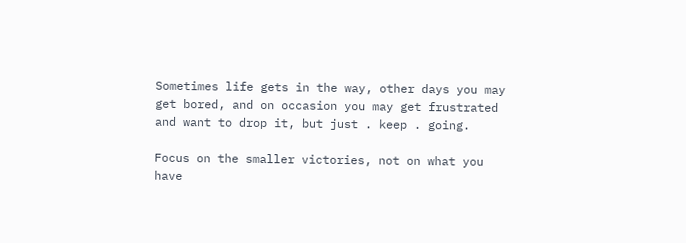Sometimes life gets in the way, other days you may get bored, and on occasion you may get frustrated and want to drop it, but just . keep . going.

Focus on the smaller victories, not on what you have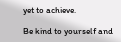yet to achieve.

Be kind to yourself and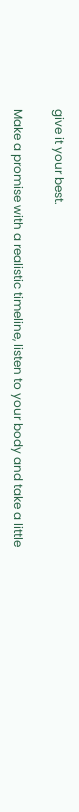give it your best.

Make a promise with a realistic timeline, listen to your body and take a little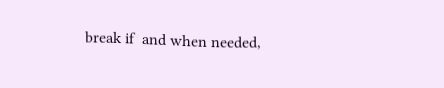break if  and when needed,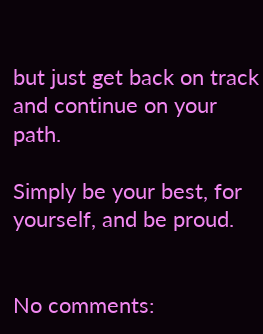but just get back on track and continue on your path.

Simply be your best, for yourself, and be proud.


No comments: